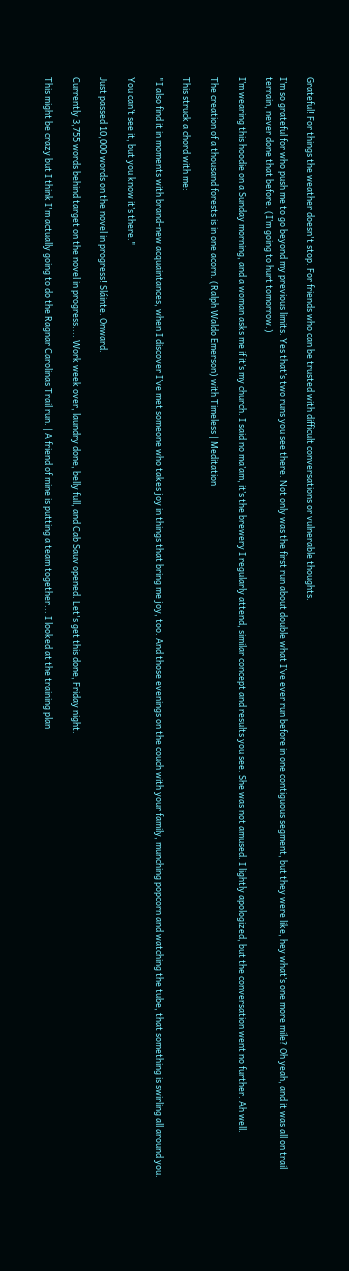Grateful! For things the weather doesn't stop. For friends who can be trusted with difficult conversations or vulnerable thoughts.

I’m so grateful for who push me to go beyond my previous limits. Yes that’s two runs you see there. Not only was the first run about double what I’ve ever run before in one contiguous segment, but they were like, hey what’s one more mile? Oh yeah, and it was all on trail terrain, never done that before. (I’m going to hurt tomorrow.)

I’m wearing this hoodie on a Sunday morning, and a woman asks me if it’s my church. I said no ma’am, it’s the brewery I regularly attend, similar concept and results you see. She was not amused. I lightly apologized, but the conversation went no further. Ah well.

The creation of a thousand forests is in one acorn. (Ralph Waldo Emerson) with Timeless | Meditation

This struck a chord with me:

"I also find it in moments with brand-new acquaintances, when I discover I’ve met someone who takes joy in things that bring me joy, too. And those evenings on the couch with your family, munching popcorn and watching the tube, that something is swirling all around you.

You can’t see it, but you know it’s there."

Just passed 10,000 words on the novel in progress! Sláinte. Onward.

Currently 3,755 words behind target on the novel in progress.... Work week over, laundry done, belly full, and Cab Sauv opened. Let's get this done, Friday night.

This might be crazy but I think I'm actually going to do the Ragnar Carolinas Trail run. | A friend of mine is putting a team together... I looked at the training plan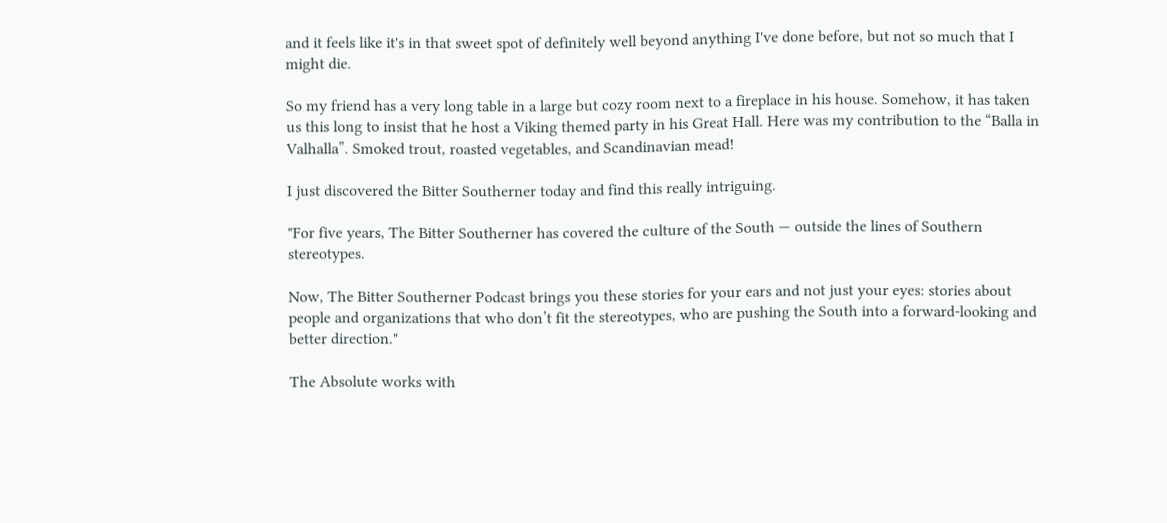and it feels like it's in that sweet spot of definitely well beyond anything I've done before, but not so much that I might die.

So my friend has a very long table in a large but cozy room next to a fireplace in his house. Somehow, it has taken us this long to insist that he host a Viking themed party in his Great Hall. Here was my contribution to the “Balla in Valhalla”. Smoked trout, roasted vegetables, and Scandinavian mead!

I just discovered the Bitter Southerner today and find this really intriguing.

"For five years, The Bitter Southerner has covered the culture of the South — outside the lines of Southern stereotypes.

Now, The Bitter Southerner Podcast brings you these stories for your ears and not just your eyes: stories about people and organizations that who don’t fit the stereotypes, who are pushing the South into a forward-looking and better direction."

The Absolute works with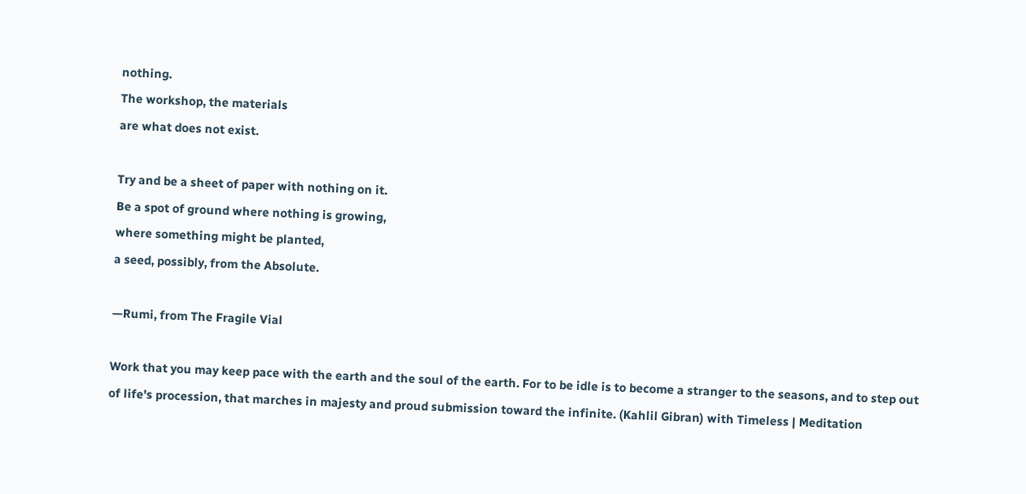nothing.
The workshop, the materials
are what does not exist.

Try and be a sheet of paper with nothing on it.
Be a spot of ground where nothing is growing,
where something might be planted,
a seed, possibly, from the Absolute.

—Rumi, from The Fragile Vial

Work that you may keep pace with the earth and the soul of the earth. For to be idle is to become a stranger to the seasons, and to step out of life's procession, that marches in majesty and proud submission toward the infinite. (Kahlil Gibran) with Timeless | Meditation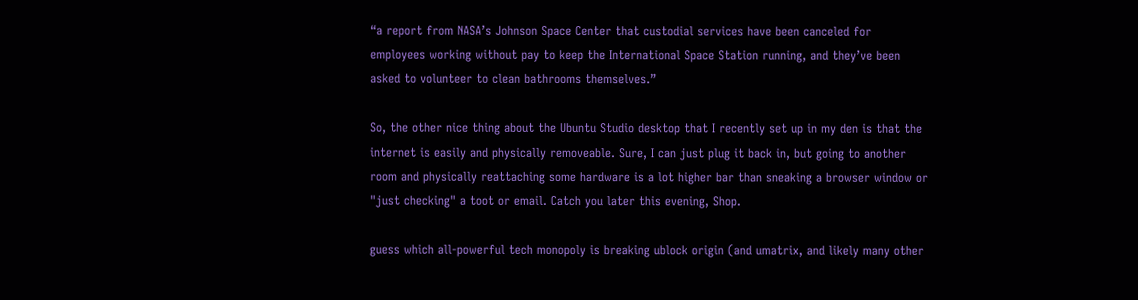“a report from NASA’s Johnson Space Center that custodial services have been canceled for employees working without pay to keep the International Space Station running, and they’ve been asked to volunteer to clean bathrooms themselves.”

So, the other nice thing about the Ubuntu Studio desktop that I recently set up in my den is that the internet is easily and physically removeable. Sure, I can just plug it back in, but going to another room and physically reattaching some hardware is a lot higher bar than sneaking a browser window or "just checking" a toot or email. Catch you later this evening, Shop.

guess which all-powerful tech monopoly is breaking ublock origin (and umatrix, and likely many other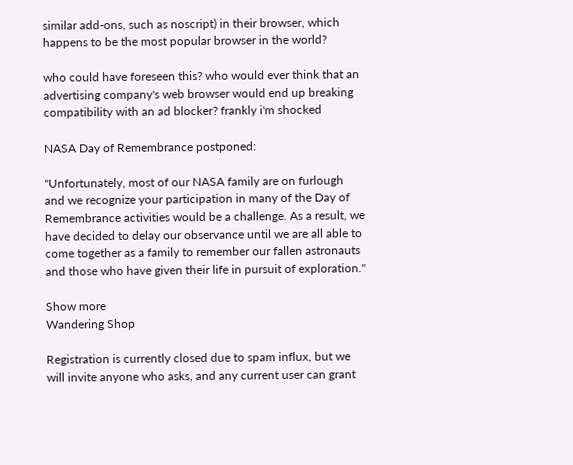similar add-ons, such as noscript) in their browser, which happens to be the most popular browser in the world?

who could have foreseen this? who would ever think that an advertising company's web browser would end up breaking compatibility with an ad blocker? frankly i'm shocked

NASA Day of Remembrance postponed:

"Unfortunately, most of our NASA family are on furlough and we recognize your participation in many of the Day of Remembrance activities would be a challenge. As a result, we have decided to delay our observance until we are all able to come together as a family to remember our fallen astronauts and those who have given their life in pursuit of exploration."

Show more
Wandering Shop

Registration is currently closed due to spam influx, but we will invite anyone who asks, and any current user can grant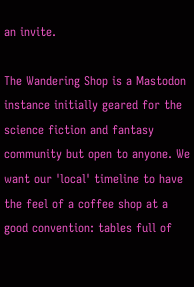an invite.

The Wandering Shop is a Mastodon instance initially geared for the science fiction and fantasy community but open to anyone. We want our 'local' timeline to have the feel of a coffee shop at a good convention: tables full of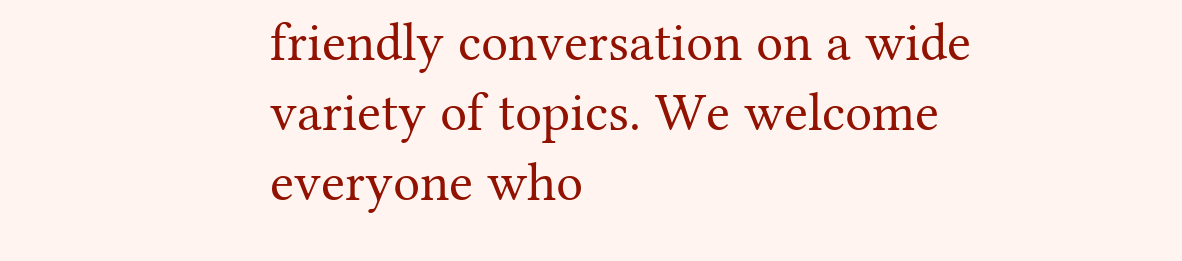friendly conversation on a wide variety of topics. We welcome everyone who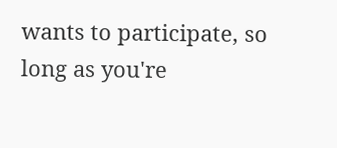wants to participate, so long as you're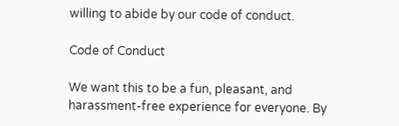willing to abide by our code of conduct.

Code of Conduct

We want this to be a fun, pleasant, and harassment-free experience for everyone. By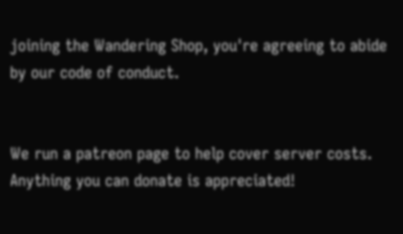joining the Wandering Shop, you're agreeing to abide by our code of conduct.


We run a patreon page to help cover server costs. Anything you can donate is appreciated!